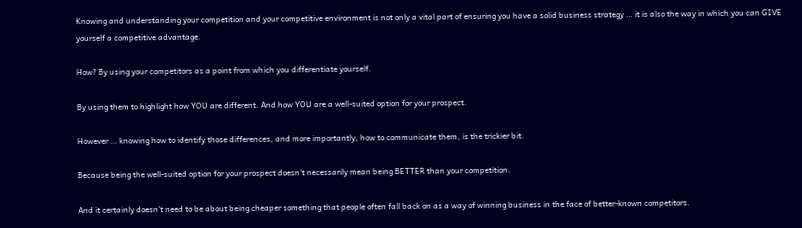Knowing and understanding your competition and your competitive environment is not only a vital part of ensuring you have a solid business strategy … it is also the way in which you can GIVE yourself a competitive advantage.

How? By using your competitors as a point from which you differentiate yourself.

By using them to highlight how YOU are different. And how YOU are a well-suited option for your prospect.

However … knowing how to identify those differences, and more importantly, how to communicate them, is the trickier bit.

Because being the well-suited option for your prospect doesn’t necessarily mean being BETTER than your competition.

And it certainly doesn’t need to be about being cheaper something that people often fall back on as a way of winning business in the face of better-known competitors.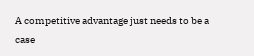A competitive advantage just needs to be a case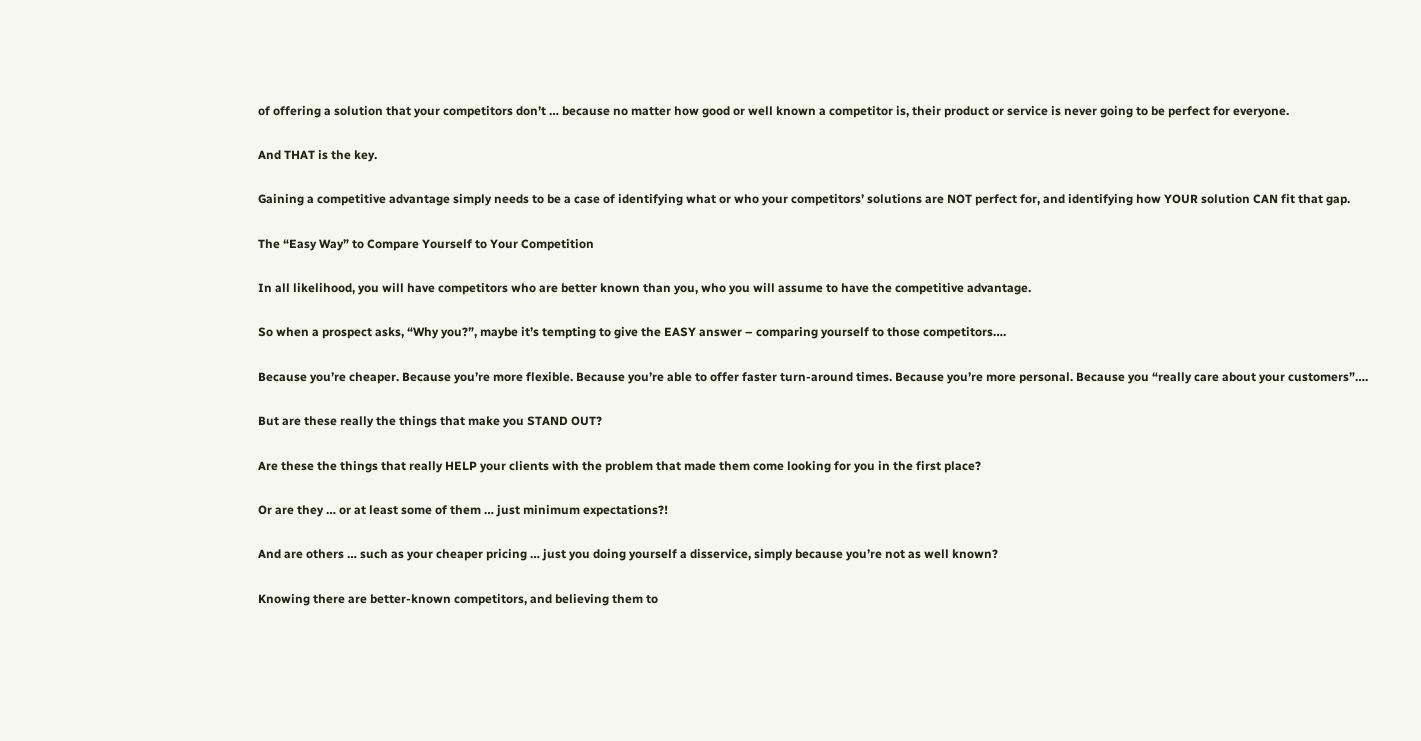of offering a solution that your competitors don’t … because no matter how good or well known a competitor is, their product or service is never going to be perfect for everyone.

And THAT is the key.

Gaining a competitive advantage simply needs to be a case of identifying what or who your competitors’ solutions are NOT perfect for, and identifying how YOUR solution CAN fit that gap.

The “Easy Way” to Compare Yourself to Your Competition

In all likelihood, you will have competitors who are better known than you, who you will assume to have the competitive advantage.

So when a prospect asks, “Why you?”, maybe it’s tempting to give the EASY answer – comparing yourself to those competitors….

Because you’re cheaper. Because you’re more flexible. Because you’re able to offer faster turn-around times. Because you’re more personal. Because you “really care about your customers”….

But are these really the things that make you STAND OUT?

Are these the things that really HELP your clients with the problem that made them come looking for you in the first place?

Or are they … or at least some of them … just minimum expectations?!

And are others … such as your cheaper pricing … just you doing yourself a disservice, simply because you’re not as well known?

Knowing there are better-known competitors, and believing them to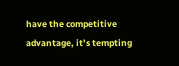have the competitive advantage, it’s tempting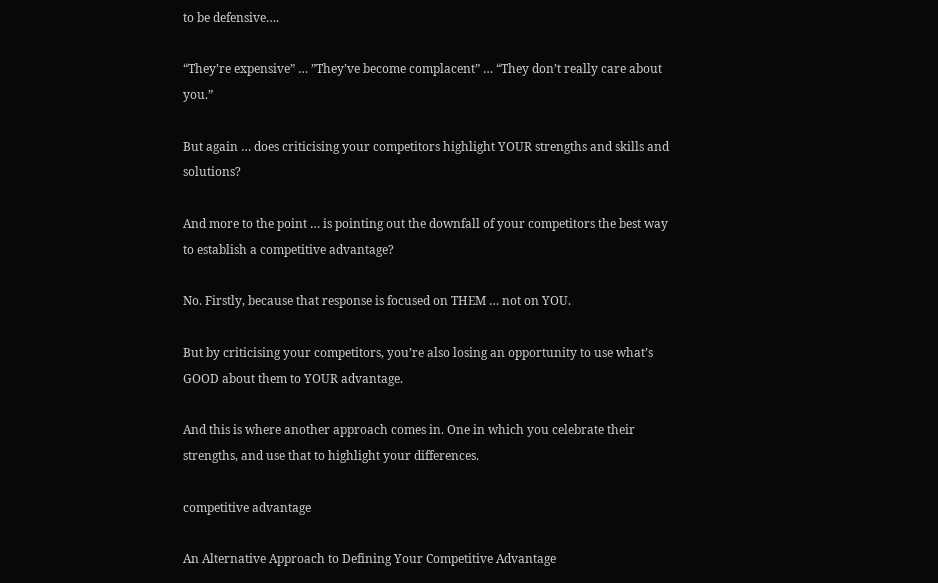to be defensive….

“They’re expensive” … ”They’ve become complacent” … “They don’t really care about you.”

But again … does criticising your competitors highlight YOUR strengths and skills and solutions?

And more to the point … is pointing out the downfall of your competitors the best way to establish a competitive advantage?

No. Firstly, because that response is focused on THEM … not on YOU.

But by criticising your competitors, you’re also losing an opportunity to use what’s GOOD about them to YOUR advantage.

And this is where another approach comes in. One in which you celebrate their strengths, and use that to highlight your differences.

competitive advantage

An Alternative Approach to Defining Your Competitive Advantage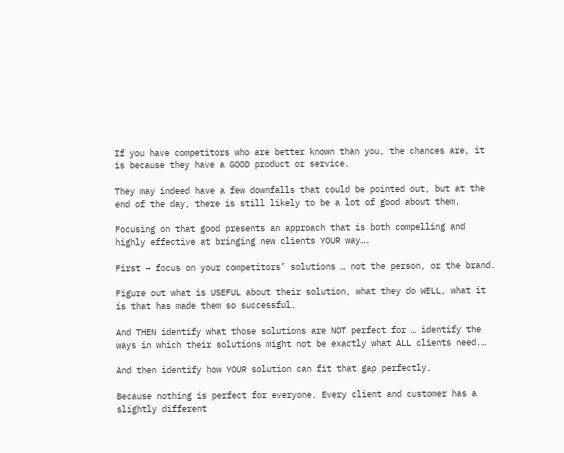If you have competitors who are better known than you, the chances are, it is because they have a GOOD product or service.

They may indeed have a few downfalls that could be pointed out, but at the end of the day, there is still likely to be a lot of good about them.

Focusing on that good presents an approach that is both compelling and highly effective at bringing new clients YOUR way….

First – focus on your competitors’ solutions … not the person, or the brand.

Figure out what is USEFUL about their solution, what they do WELL, what it is that has made them so successful.

And THEN identify what those solutions are NOT perfect for … identify the ways in which their solutions might not be exactly what ALL clients need.…

And then identify how YOUR solution can fit that gap perfectly.

Because nothing is perfect for everyone. Every client and customer has a slightly different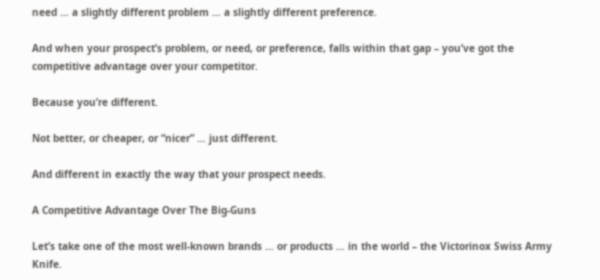need … a slightly different problem … a slightly different preference.

And when your prospect’s problem, or need, or preference, falls within that gap – you’ve got the competitive advantage over your competitor.

Because you’re different.

Not better, or cheaper, or “nicer” … just different.

And different in exactly the way that your prospect needs.

A Competitive Advantage Over The Big-Guns

Let’s take one of the most well-known brands … or products … in the world – the Victorinox Swiss Army Knife.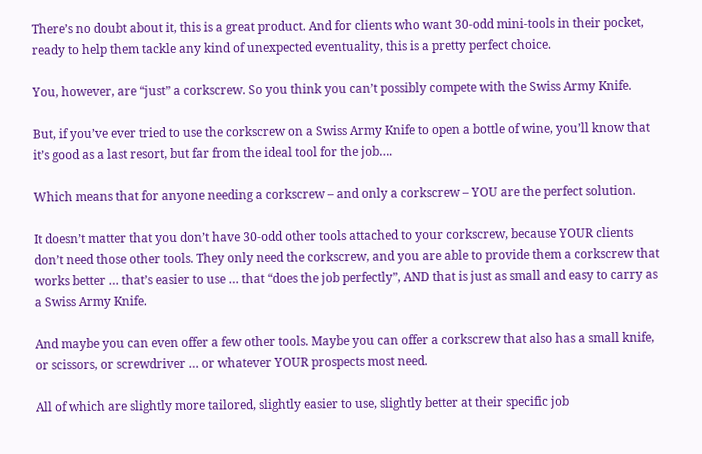There’s no doubt about it, this is a great product. And for clients who want 30-odd mini-tools in their pocket, ready to help them tackle any kind of unexpected eventuality, this is a pretty perfect choice.

You, however, are “just” a corkscrew. So you think you can’t possibly compete with the Swiss Army Knife.

But, if you’ve ever tried to use the corkscrew on a Swiss Army Knife to open a bottle of wine, you’ll know that it’s good as a last resort, but far from the ideal tool for the job….

Which means that for anyone needing a corkscrew – and only a corkscrew – YOU are the perfect solution.

It doesn’t matter that you don’t have 30-odd other tools attached to your corkscrew, because YOUR clients don’t need those other tools. They only need the corkscrew, and you are able to provide them a corkscrew that works better … that’s easier to use … that “does the job perfectly”, AND that is just as small and easy to carry as a Swiss Army Knife.

And maybe you can even offer a few other tools. Maybe you can offer a corkscrew that also has a small knife, or scissors, or screwdriver … or whatever YOUR prospects most need.

All of which are slightly more tailored, slightly easier to use, slightly better at their specific job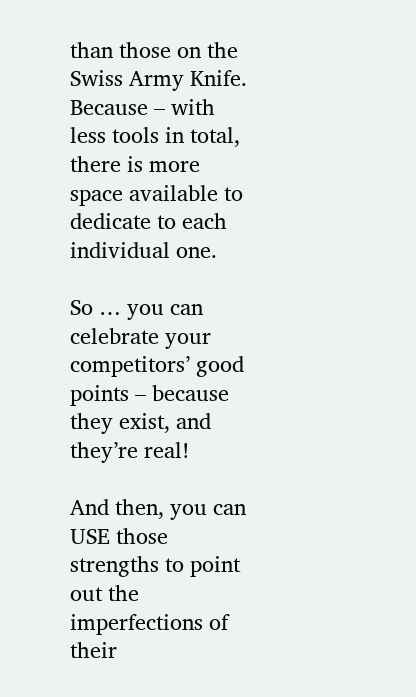than those on the Swiss Army Knife. Because – with less tools in total, there is more space available to dedicate to each individual one.

So … you can celebrate your competitors’ good points – because they exist, and they’re real!

And then, you can USE those strengths to point out the imperfections of their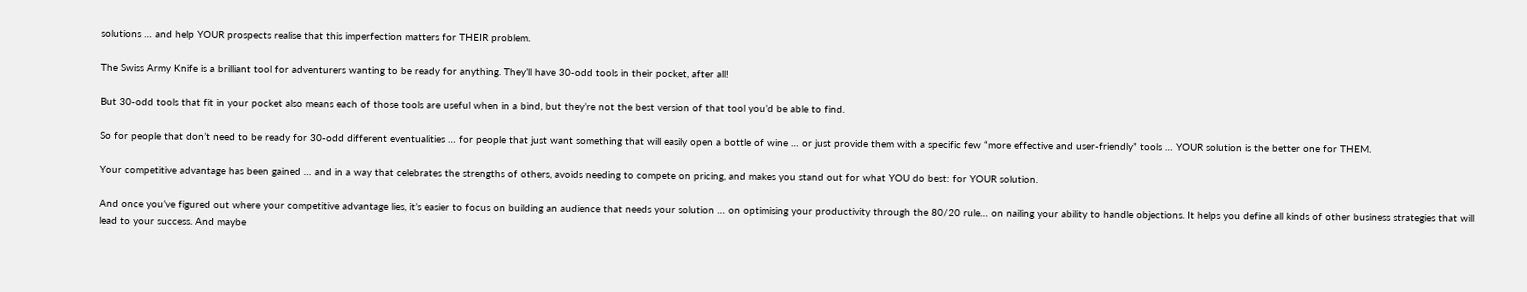solutions … and help YOUR prospects realise that this imperfection matters for THEIR problem.

The Swiss Army Knife is a brilliant tool for adventurers wanting to be ready for anything. They’ll have 30-odd tools in their pocket, after all!

But 30-odd tools that fit in your pocket also means each of those tools are useful when in a bind, but they’re not the best version of that tool you’d be able to find.

So for people that don’t need to be ready for 30-odd different eventualities … for people that just want something that will easily open a bottle of wine … or just provide them with a specific few “more effective and user-friendly” tools … YOUR solution is the better one for THEM.

Your competitive advantage has been gained … and in a way that celebrates the strengths of others, avoids needing to compete on pricing, and makes you stand out for what YOU do best: for YOUR solution.

And once you’ve figured out where your competitive advantage lies, it’s easier to focus on building an audience that needs your solution … on optimising your productivity through the 80/20 rule… on nailing your ability to handle objections. It helps you define all kinds of other business strategies that will lead to your success. And maybe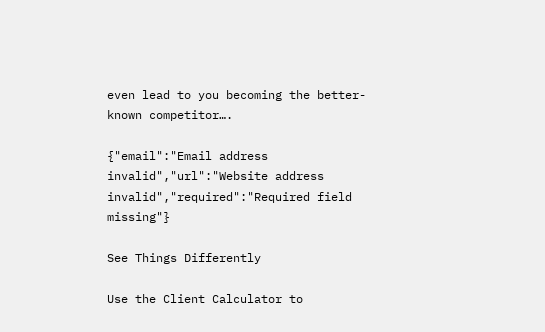even lead to you becoming the better-known competitor….

{"email":"Email address invalid","url":"Website address invalid","required":"Required field missing"}

See Things Differently

Use the Client Calculator to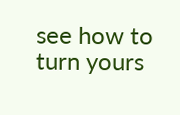see how to turn yours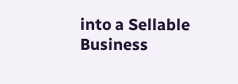into a Sellable Business